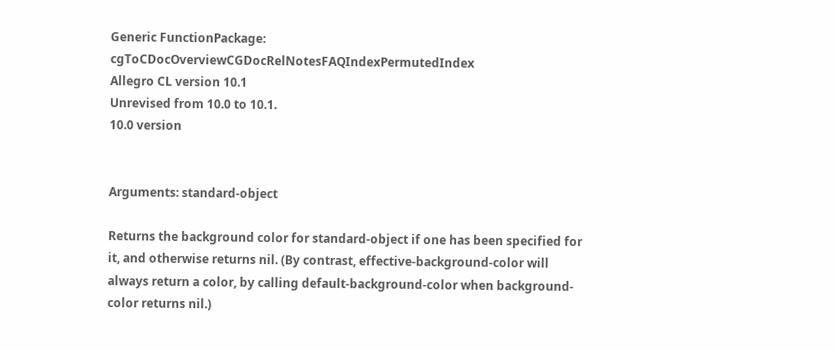Generic FunctionPackage: cgToCDocOverviewCGDocRelNotesFAQIndexPermutedIndex
Allegro CL version 10.1
Unrevised from 10.0 to 10.1.
10.0 version


Arguments: standard-object

Returns the background color for standard-object if one has been specified for it, and otherwise returns nil. (By contrast, effective-background-color will always return a color, by calling default-background-color when background-color returns nil.)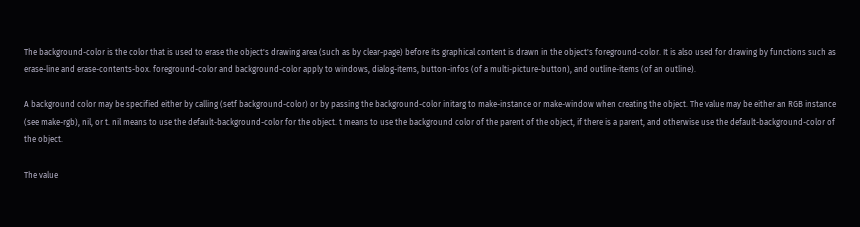The background-color is the color that is used to erase the object's drawing area (such as by clear-page) before its graphical content is drawn in the object's foreground-color. It is also used for drawing by functions such as erase-line and erase-contents-box. foreground-color and background-color apply to windows, dialog-items, button-infos (of a multi-picture-button), and outline-items (of an outline).

A background color may be specified either by calling (setf background-color) or by passing the background-color initarg to make-instance or make-window when creating the object. The value may be either an RGB instance (see make-rgb), nil, or t. nil means to use the default-background-color for the object. t means to use the background color of the parent of the object, if there is a parent, and otherwise use the default-background-color of the object.

The value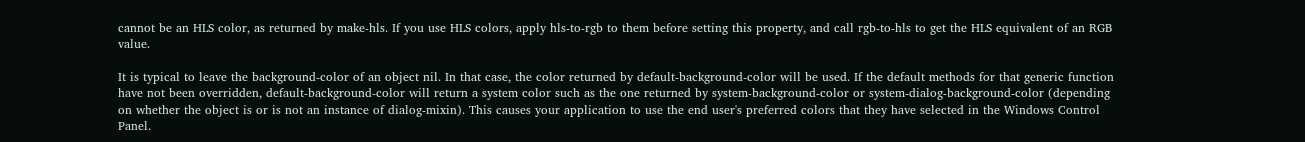cannot be an HLS color, as returned by make-hls. If you use HLS colors, apply hls-to-rgb to them before setting this property, and call rgb-to-hls to get the HLS equivalent of an RGB value.

It is typical to leave the background-color of an object nil. In that case, the color returned by default-background-color will be used. If the default methods for that generic function have not been overridden, default-background-color will return a system color such as the one returned by system-background-color or system-dialog-background-color (depending on whether the object is or is not an instance of dialog-mixin). This causes your application to use the end user's preferred colors that they have selected in the Windows Control Panel.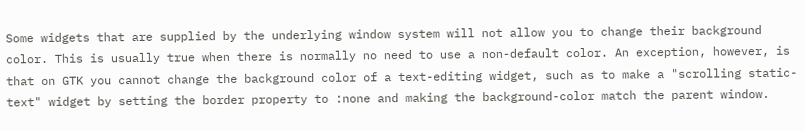Some widgets that are supplied by the underlying window system will not allow you to change their background color. This is usually true when there is normally no need to use a non-default color. An exception, however, is that on GTK you cannot change the background color of a text-editing widget, such as to make a "scrolling static-text" widget by setting the border property to :none and making the background-color match the parent window.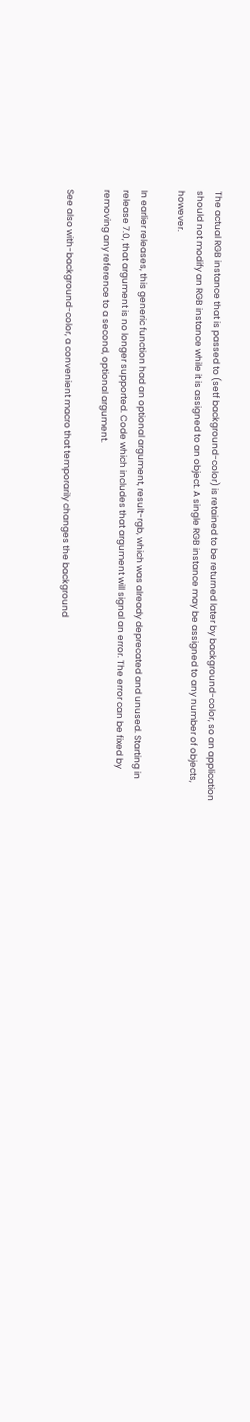The actual RGB instance that is passed to (setf background-color) is retained to be returned later by background-color, so an application should not modify an RGB instance while it is assigned to an object. A single RGB instance may be assigned to any number of objects, however.

In earlier releases, this generic function had an optional argument, result-rgb, which was already deprecated and unused. Starting in release 7.0, that argument is no longer supported. Code which includes that argument will signal an error. The error can be fixed by removing any reference to a second, optional argument.

See also with-background-color, a convenient macro that temporarily changes the background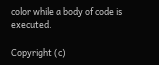color while a body of code is executed.

Copyright (c)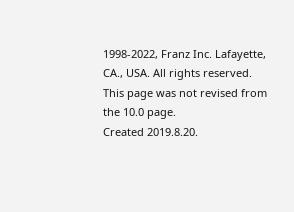1998-2022, Franz Inc. Lafayette, CA., USA. All rights reserved.
This page was not revised from the 10.0 page.
Created 2019.8.20.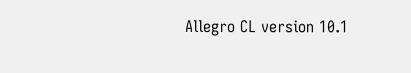Allegro CL version 10.1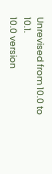Unrevised from 10.0 to 10.1.
10.0 version